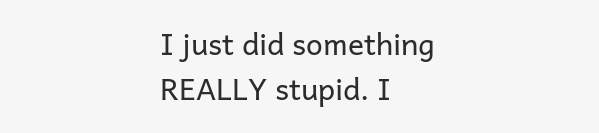I just did something REALLY stupid. I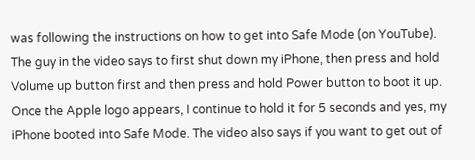was following the instructions on how to get into Safe Mode (on YouTube). The guy in the video says to first shut down my iPhone, then press and hold Volume up button first and then press and hold Power button to boot it up. Once the Apple logo appears, I continue to hold it for 5 seconds and yes, my iPhone booted into Safe Mode. The video also says if you want to get out of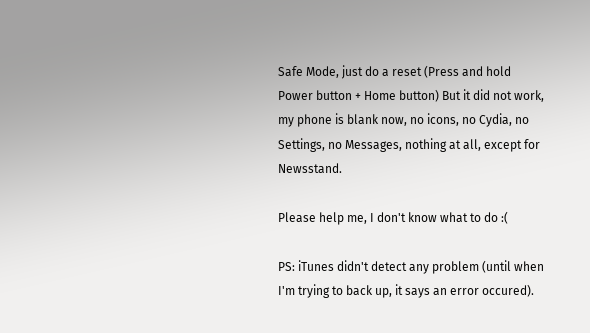Safe Mode, just do a reset (Press and hold Power button + Home button) But it did not work, my phone is blank now, no icons, no Cydia, no Settings, no Messages, nothing at all, except for Newsstand.

Please help me, I don't know what to do :(

PS: iTunes didn't detect any problem (until when I'm trying to back up, it says an error occured).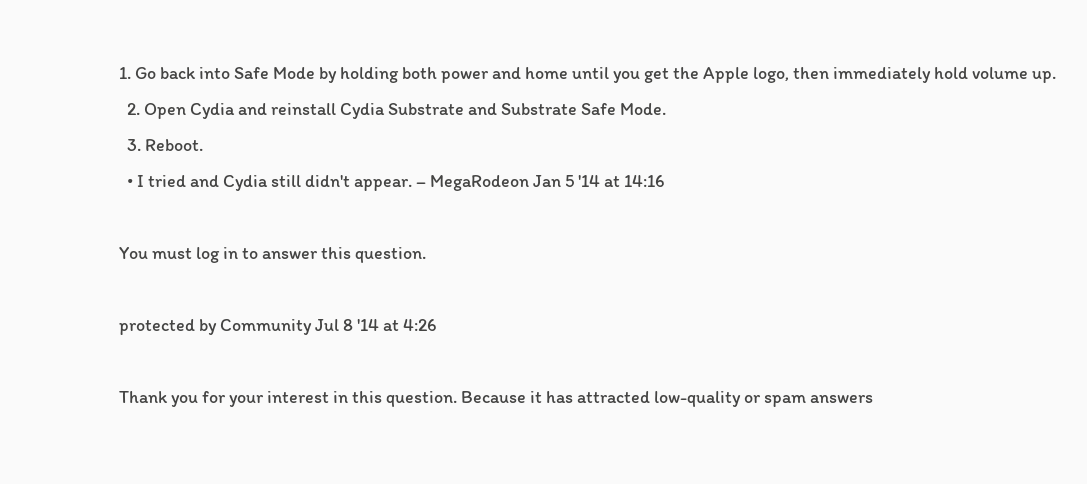1. Go back into Safe Mode by holding both power and home until you get the Apple logo, then immediately hold volume up.
  2. Open Cydia and reinstall Cydia Substrate and Substrate Safe Mode.
  3. Reboot.
  • I tried and Cydia still didn't appear. – MegaRodeon Jan 5 '14 at 14:16

You must log in to answer this question.

protected by Community Jul 8 '14 at 4:26

Thank you for your interest in this question. Because it has attracted low-quality or spam answers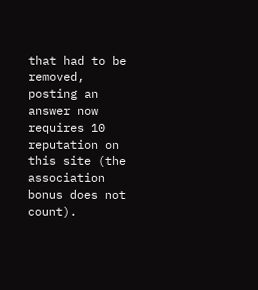that had to be removed, posting an answer now requires 10 reputation on this site (the association bonus does not count).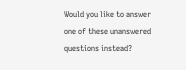Would you like to answer one of these unanswered questions instead?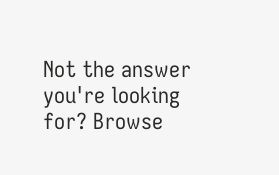Not the answer you're looking for? Browse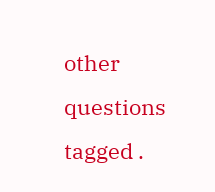other questions tagged .